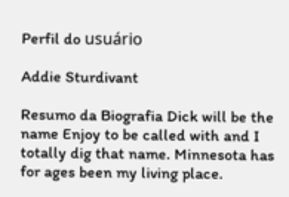Perfil do usuário

Addie Sturdivant

Resumo da Biografia Dick will be the name Enjoy to be called with and I totally dig that name. Minnesota has for ages been my living place.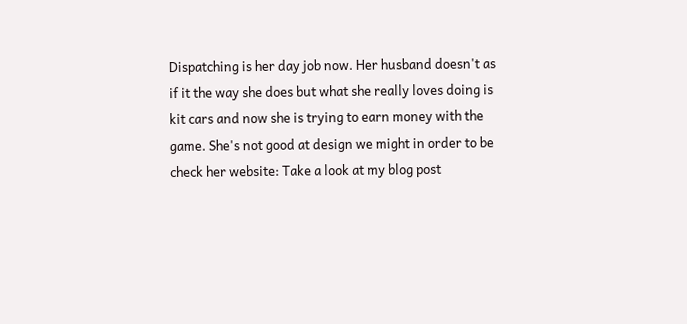Dispatching is her day job now. Her husband doesn't as if it the way she does but what she really loves doing is kit cars and now she is trying to earn money with the game. She's not good at design we might in order to be check her website: Take a look at my blog post